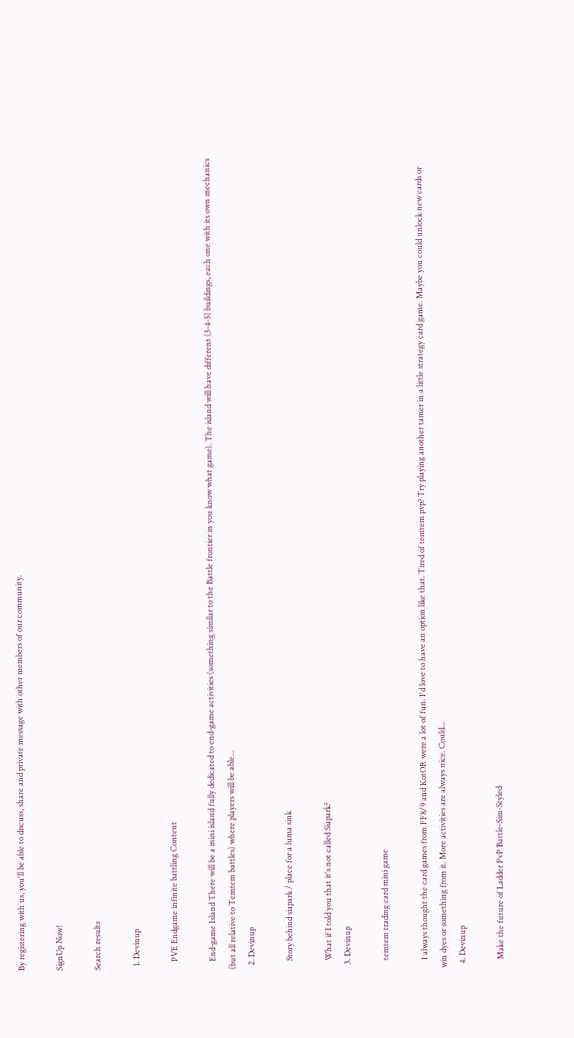By registering with us, you'll be able to discuss, share and private message with other members of our community.

SignUp Now!

Search results

  1. Devinup

    PVE Endgame infinite battling Content

    End-game Island There will be a mini island fully dedicated to end-game activities (something similar to the Battle frontier in you know what game). The island will have different (3-4-5) buildings, each one with its own mechanics (but all relative to Temtem battles) where players will be able...
  2. Devinup

    Story behind siapark / place for a luma sink

    What if I told you that it's not called Siapark?
  3. Devinup

    temtem trading card mini game

    I always thought the card games from FF8/9 and KotOR were a lot of fun. I'd love to have an option like that. Tired of temtem pvp? Try playing another tamer in a little strategy card game. Maybe you could unlock new cards or win dyes or something from it. More activities are always nice. Could...
  4. Devinup

    Make the future of Ladder PvP Battle-Sim-Styled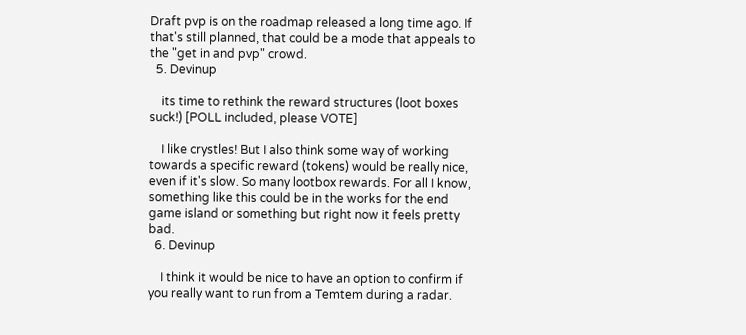Draft pvp is on the roadmap released a long time ago. If that's still planned, that could be a mode that appeals to the "get in and pvp" crowd.
  5. Devinup

    its time to rethink the reward structures (loot boxes suck!) [POLL included, please VOTE]

    I like crystles! But I also think some way of working towards a specific reward (tokens) would be really nice, even if it's slow. So many lootbox rewards. For all I know, something like this could be in the works for the end game island or something but right now it feels pretty bad.
  6. Devinup

    I think it would be nice to have an option to confirm if you really want to run from a Temtem during a radar.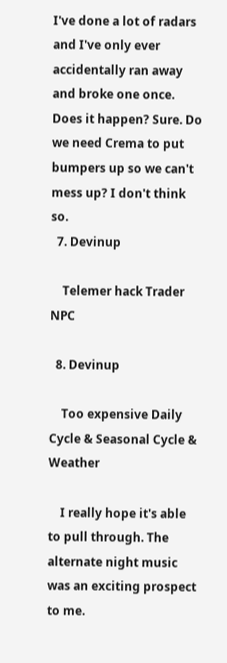I've done a lot of radars and I've only ever accidentally ran away and broke one once. Does it happen? Sure. Do we need Crema to put bumpers up so we can't mess up? I don't think so.
  7. Devinup

    Telemer hack Trader NPC

  8. Devinup

    Too expensive Daily Cycle & Seasonal Cycle & Weather

    I really hope it's able to pull through. The alternate night music was an exciting prospect to me.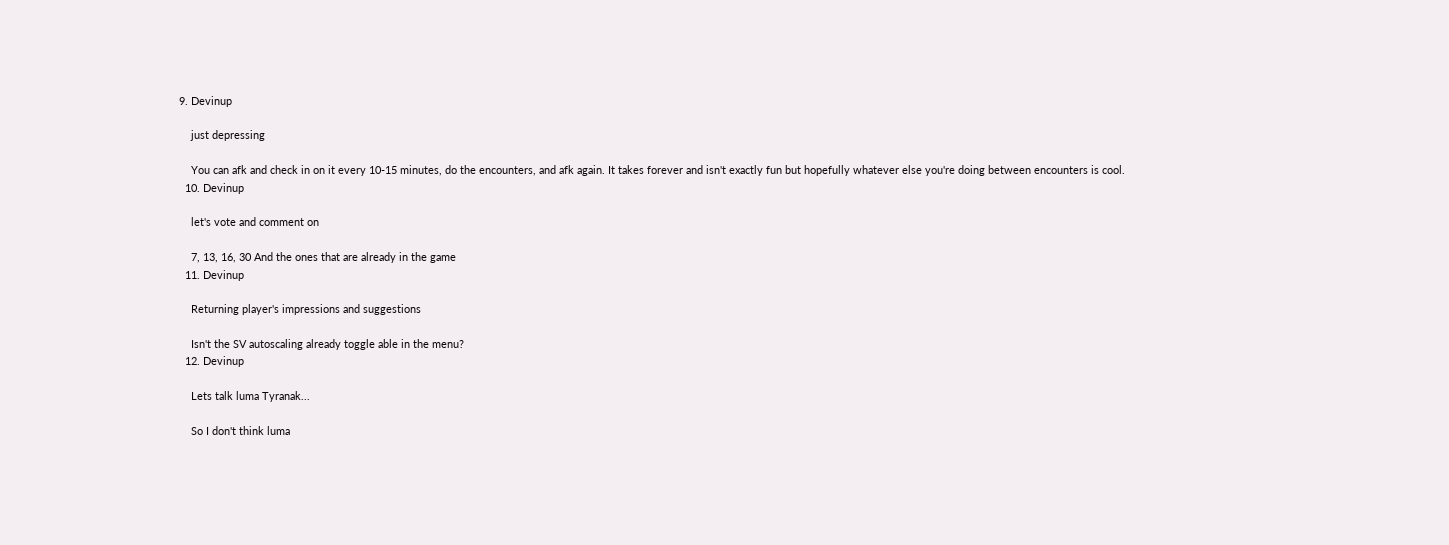9. Devinup

    just depressing

    You can afk and check in on it every 10-15 minutes, do the encounters, and afk again. It takes forever and isn't exactly fun but hopefully whatever else you're doing between encounters is cool.
  10. Devinup

    let's vote and comment on

    7, 13, 16, 30 And the ones that are already in the game
  11. Devinup

    Returning player's impressions and suggestions

    Isn't the SV autoscaling already toggle able in the menu?
  12. Devinup

    Lets talk luma Tyranak...

    So I don't think luma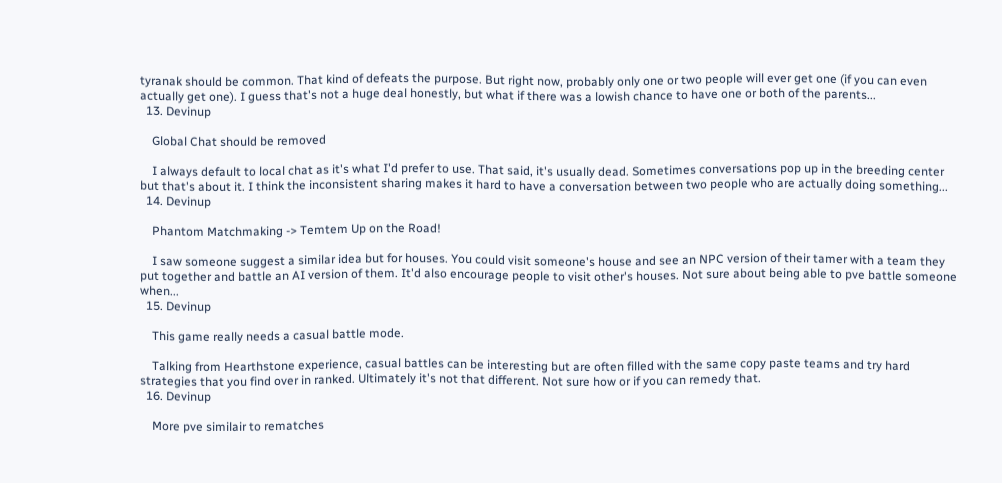tyranak should be common. That kind of defeats the purpose. But right now, probably only one or two people will ever get one (if you can even actually get one). I guess that's not a huge deal honestly, but what if there was a lowish chance to have one or both of the parents...
  13. Devinup

    Global Chat should be removed

    I always default to local chat as it's what I'd prefer to use. That said, it's usually dead. Sometimes conversations pop up in the breeding center but that's about it. I think the inconsistent sharing makes it hard to have a conversation between two people who are actually doing something...
  14. Devinup

    Phantom Matchmaking -> Temtem Up on the Road!

    I saw someone suggest a similar idea but for houses. You could visit someone's house and see an NPC version of their tamer with a team they put together and battle an AI version of them. It'd also encourage people to visit other's houses. Not sure about being able to pve battle someone when...
  15. Devinup

    This game really needs a casual battle mode.

    Talking from Hearthstone experience, casual battles can be interesting but are often filled with the same copy paste teams and try hard strategies that you find over in ranked. Ultimately it's not that different. Not sure how or if you can remedy that.
  16. Devinup

    More pve similair to rematches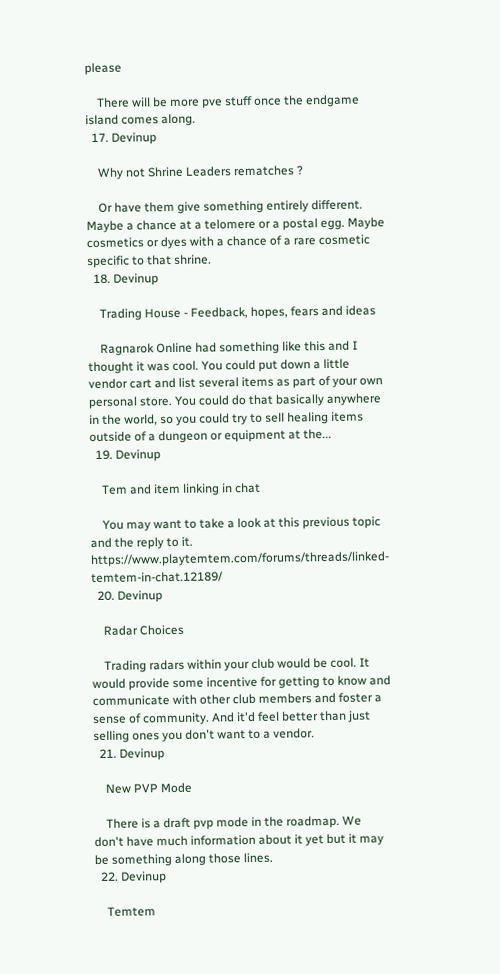please

    There will be more pve stuff once the endgame island comes along.
  17. Devinup

    Why not Shrine Leaders rematches ?

    Or have them give something entirely different. Maybe a chance at a telomere or a postal egg. Maybe cosmetics or dyes with a chance of a rare cosmetic specific to that shrine.
  18. Devinup

    Trading House - Feedback, hopes, fears and ideas

    Ragnarok Online had something like this and I thought it was cool. You could put down a little vendor cart and list several items as part of your own personal store. You could do that basically anywhere in the world, so you could try to sell healing items outside of a dungeon or equipment at the...
  19. Devinup

    Tem and item linking in chat

    You may want to take a look at this previous topic and the reply to it. https://www.playtemtem.com/forums/threads/linked-temtem-in-chat.12189/
  20. Devinup

    Radar Choices

    Trading radars within your club would be cool. It would provide some incentive for getting to know and communicate with other club members and foster a sense of community. And it'd feel better than just selling ones you don't want to a vendor.
  21. Devinup

    New PVP Mode

    There is a draft pvp mode in the roadmap. We don't have much information about it yet but it may be something along those lines.
  22. Devinup

    Temtem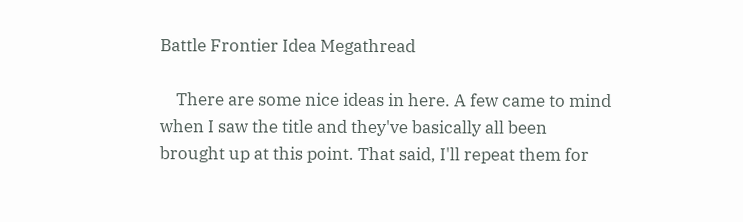Battle Frontier Idea Megathread

    There are some nice ideas in here. A few came to mind when I saw the title and they've basically all been brought up at this point. That said, I'll repeat them for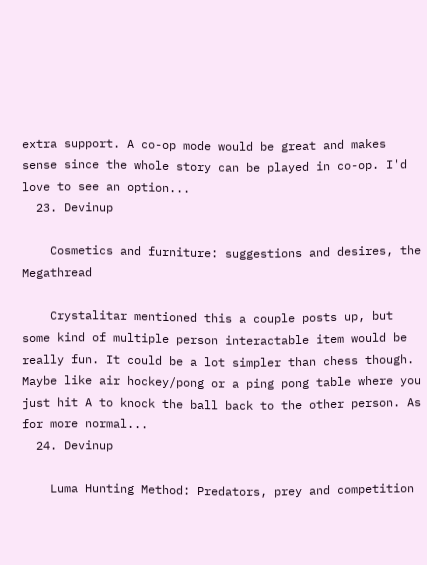extra support. A co-op mode would be great and makes sense since the whole story can be played in co-op. I'd love to see an option...
  23. Devinup

    Cosmetics and furniture: suggestions and desires, the Megathread

    Crystalitar mentioned this a couple posts up, but some kind of multiple person interactable item would be really fun. It could be a lot simpler than chess though. Maybe like air hockey/pong or a ping pong table where you just hit A to knock the ball back to the other person. As for more normal...
  24. Devinup

    Luma Hunting Method: Predators, prey and competition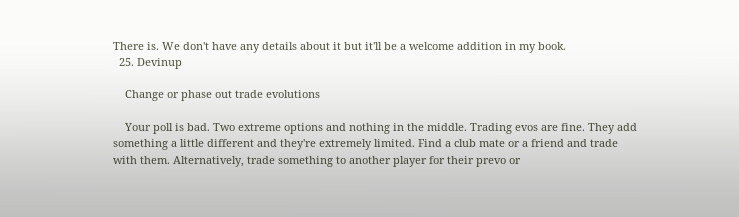There is. We don't have any details about it but it'll be a welcome addition in my book.
  25. Devinup

    Change or phase out trade evolutions

    Your poll is bad. Two extreme options and nothing in the middle. Trading evos are fine. They add something a little different and they're extremely limited. Find a club mate or a friend and trade with them. Alternatively, trade something to another player for their prevo or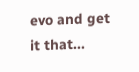evo and get it that...